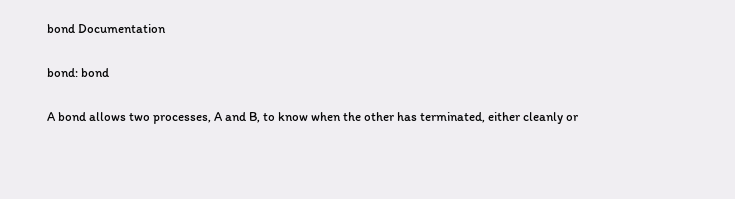bond Documentation

bond: bond

A bond allows two processes, A and B, to know when the other has terminated, either cleanly or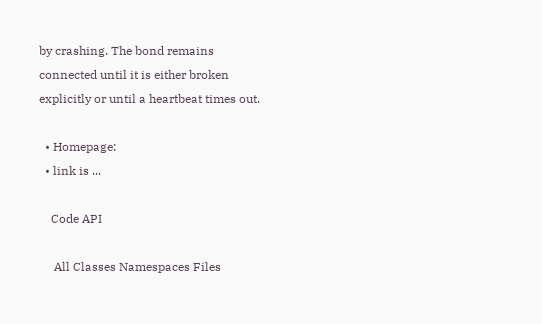by crashing. The bond remains connected until it is either broken explicitly or until a heartbeat times out.

  • Homepage:
  • link is ...

    Code API

     All Classes Namespaces Files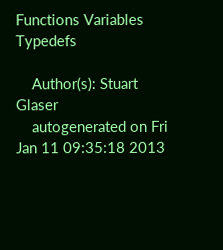Functions Variables Typedefs

    Author(s): Stuart Glaser
    autogenerated on Fri Jan 11 09:35:18 2013